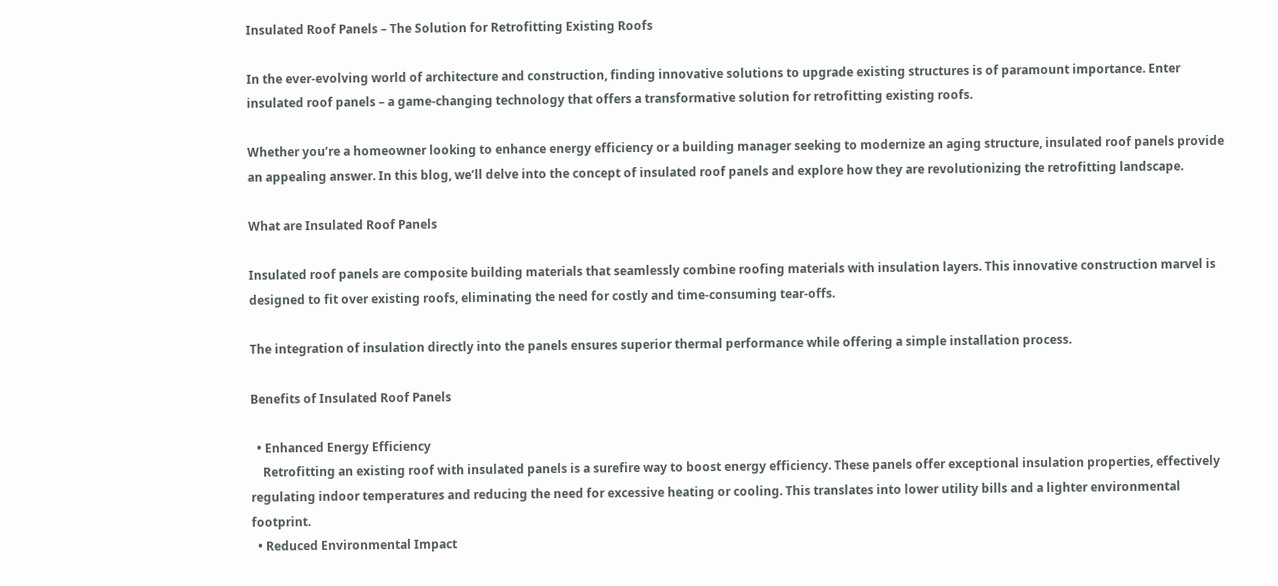Insulated Roof Panels – The Solution for Retrofitting Existing Roofs

In the ever-evolving world of architecture and construction, finding innovative solutions to upgrade existing structures is of paramount importance. Enter insulated roof panels – a game-changing technology that offers a transformative solution for retrofitting existing roofs.

Whether you’re a homeowner looking to enhance energy efficiency or a building manager seeking to modernize an aging structure, insulated roof panels provide an appealing answer. In this blog, we’ll delve into the concept of insulated roof panels and explore how they are revolutionizing the retrofitting landscape.

What are Insulated Roof Panels

Insulated roof panels are composite building materials that seamlessly combine roofing materials with insulation layers. This innovative construction marvel is designed to fit over existing roofs, eliminating the need for costly and time-consuming tear-offs.

The integration of insulation directly into the panels ensures superior thermal performance while offering a simple installation process.

Benefits of Insulated Roof Panels

  • Enhanced Energy Efficiency
    Retrofitting an existing roof with insulated panels is a surefire way to boost energy efficiency. These panels offer exceptional insulation properties, effectively regulating indoor temperatures and reducing the need for excessive heating or cooling. This translates into lower utility bills and a lighter environmental footprint.
  • Reduced Environmental Impact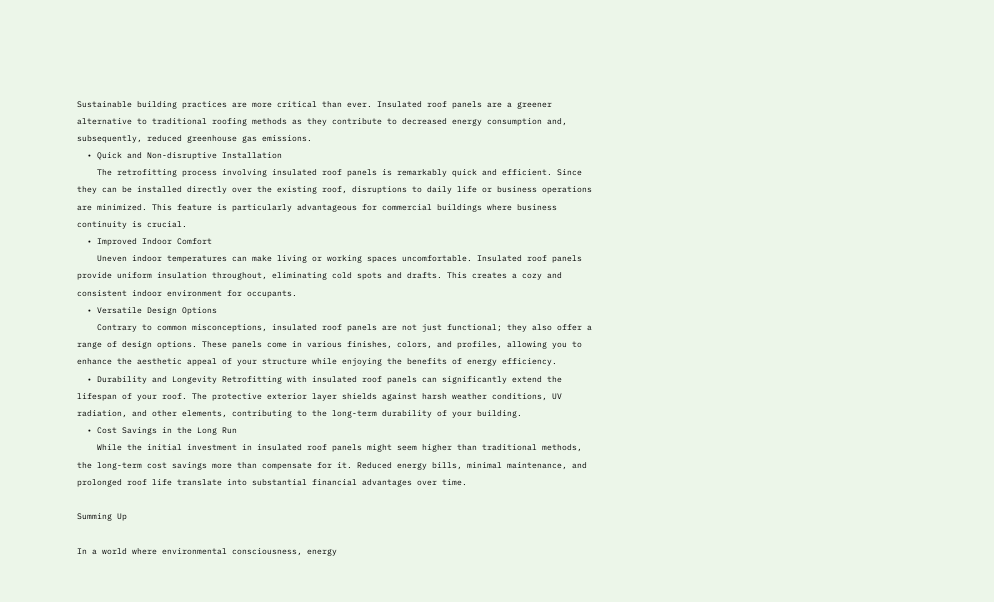Sustainable building practices are more critical than ever. Insulated roof panels are a greener alternative to traditional roofing methods as they contribute to decreased energy consumption and, subsequently, reduced greenhouse gas emissions.
  • Quick and Non-disruptive Installation
    The retrofitting process involving insulated roof panels is remarkably quick and efficient. Since they can be installed directly over the existing roof, disruptions to daily life or business operations are minimized. This feature is particularly advantageous for commercial buildings where business continuity is crucial.
  • Improved Indoor Comfort
    Uneven indoor temperatures can make living or working spaces uncomfortable. Insulated roof panels provide uniform insulation throughout, eliminating cold spots and drafts. This creates a cozy and consistent indoor environment for occupants.
  • Versatile Design Options
    Contrary to common misconceptions, insulated roof panels are not just functional; they also offer a range of design options. These panels come in various finishes, colors, and profiles, allowing you to enhance the aesthetic appeal of your structure while enjoying the benefits of energy efficiency.
  • Durability and Longevity Retrofitting with insulated roof panels can significantly extend the lifespan of your roof. The protective exterior layer shields against harsh weather conditions, UV radiation, and other elements, contributing to the long-term durability of your building.
  • Cost Savings in the Long Run
    While the initial investment in insulated roof panels might seem higher than traditional methods, the long-term cost savings more than compensate for it. Reduced energy bills, minimal maintenance, and prolonged roof life translate into substantial financial advantages over time.

Summing Up

In a world where environmental consciousness, energy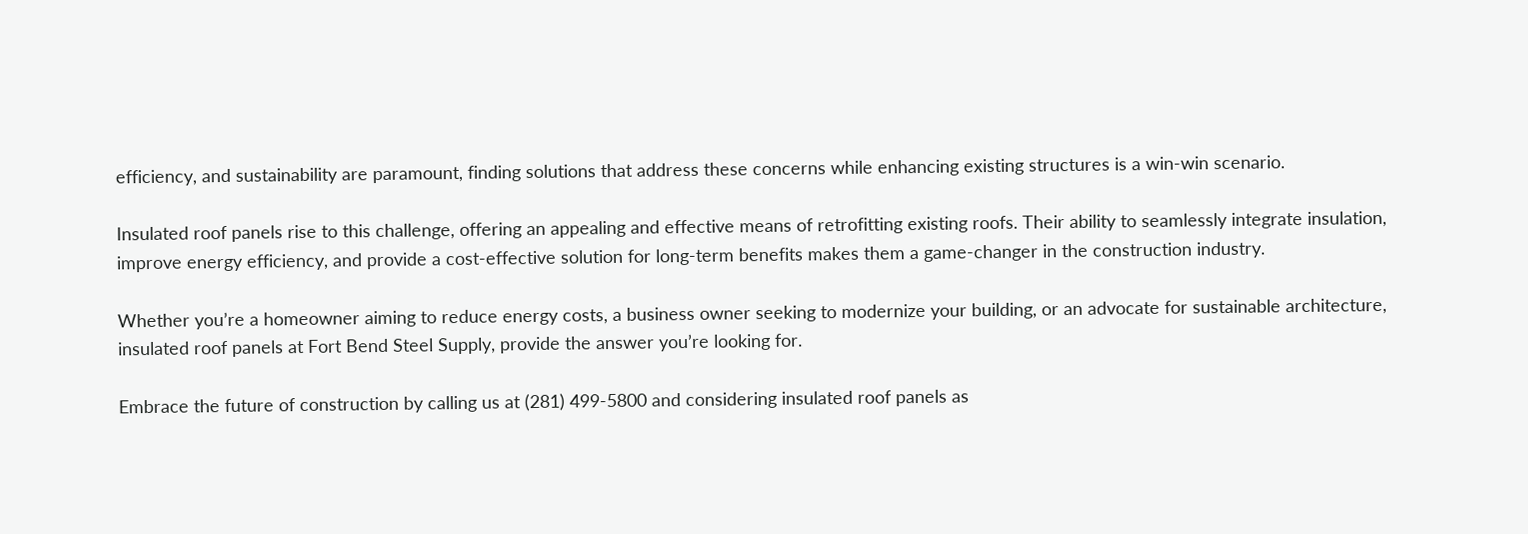efficiency, and sustainability are paramount, finding solutions that address these concerns while enhancing existing structures is a win-win scenario.

Insulated roof panels rise to this challenge, offering an appealing and effective means of retrofitting existing roofs. Their ability to seamlessly integrate insulation, improve energy efficiency, and provide a cost-effective solution for long-term benefits makes them a game-changer in the construction industry.

Whether you’re a homeowner aiming to reduce energy costs, a business owner seeking to modernize your building, or an advocate for sustainable architecture, insulated roof panels at Fort Bend Steel Supply, provide the answer you’re looking for.

Embrace the future of construction by calling us at (281) 499-5800 and considering insulated roof panels as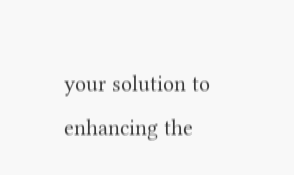your solution to enhancing the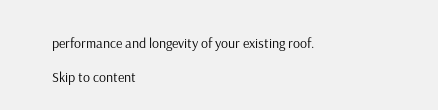performance and longevity of your existing roof.

Skip to content